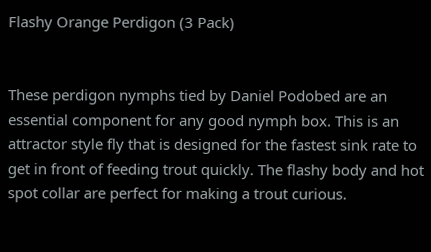Flashy Orange Perdigon (3 Pack)


These perdigon nymphs tied by Daniel Podobed are an essential component for any good nymph box. This is an attractor style fly that is designed for the fastest sink rate to get in front of feeding trout quickly. The flashy body and hot spot collar are perfect for making a trout curious.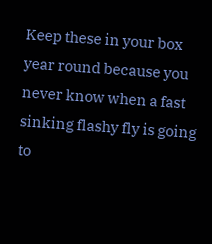Keep these in your box year round because you never know when a fast sinking flashy fly is going to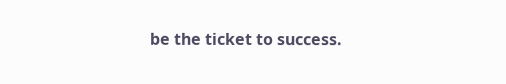be the ticket to success.